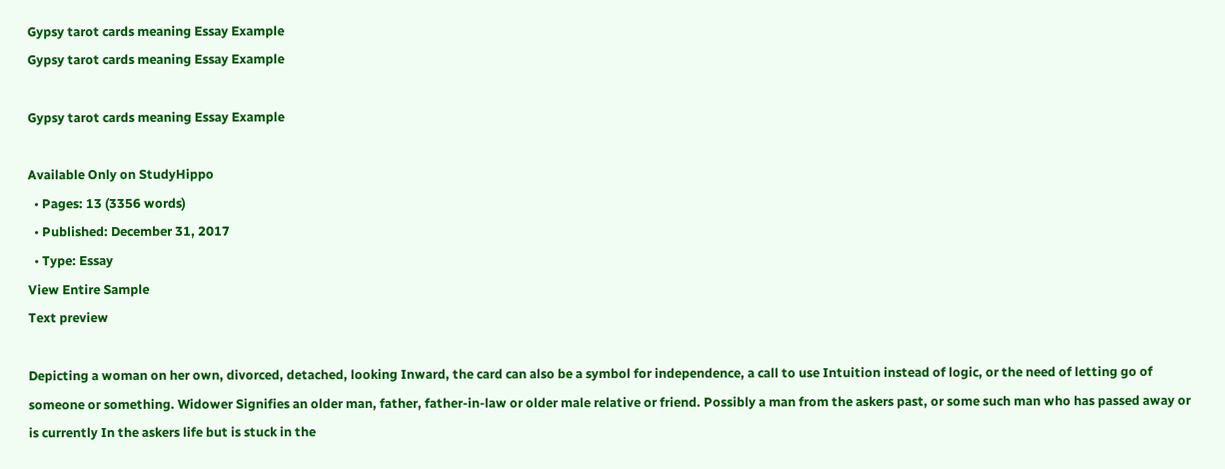Gypsy tarot cards meaning Essay Example
Gypsy tarot cards meaning Essay Example

Gypsy tarot cards meaning Essay Example

Available Only on StudyHippo
  • Pages: 13 (3356 words)
  • Published: December 31, 2017
  • Type: Essay
View Entire Sample
Text preview

Depicting a woman on her own, divorced, detached, looking Inward, the card can also be a symbol for independence, a call to use Intuition instead of logic, or the need of letting go of someone or something. Widower Signifies an older man, father, father-in-law or older male relative or friend. Possibly a man from the askers past, or some such man who has passed away or is currently In the askers life but is stuck in the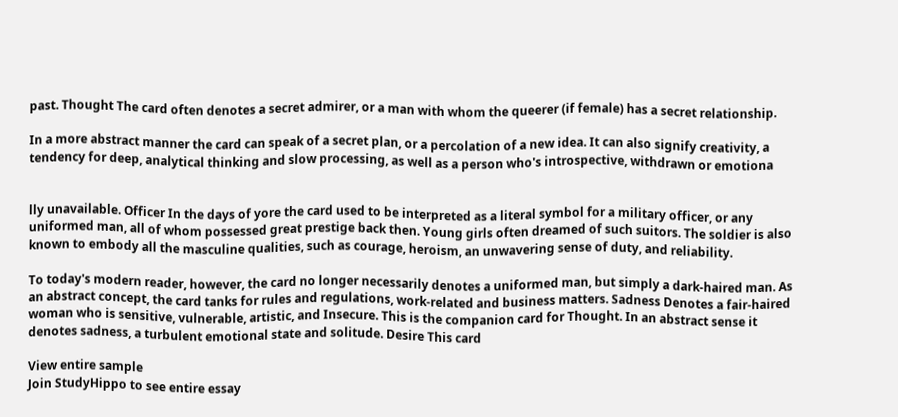past. Thought The card often denotes a secret admirer, or a man with whom the queerer (if female) has a secret relationship.

In a more abstract manner the card can speak of a secret plan, or a percolation of a new idea. It can also signify creativity, a tendency for deep, analytical thinking and slow processing, as well as a person who's introspective, withdrawn or emotiona


lly unavailable. Officer In the days of yore the card used to be interpreted as a literal symbol for a military officer, or any uniformed man, all of whom possessed great prestige back then. Young girls often dreamed of such suitors. The soldier is also known to embody all the masculine qualities, such as courage, heroism, an unwavering sense of duty, and reliability.

To today's modern reader, however, the card no longer necessarily denotes a uniformed man, but simply a dark-haired man. As an abstract concept, the card tanks for rules and regulations, work-related and business matters. Sadness Denotes a fair-haired woman who is sensitive, vulnerable, artistic, and Insecure. This is the companion card for Thought. In an abstract sense it denotes sadness, a turbulent emotional state and solitude. Desire This card

View entire sample
Join StudyHippo to see entire essay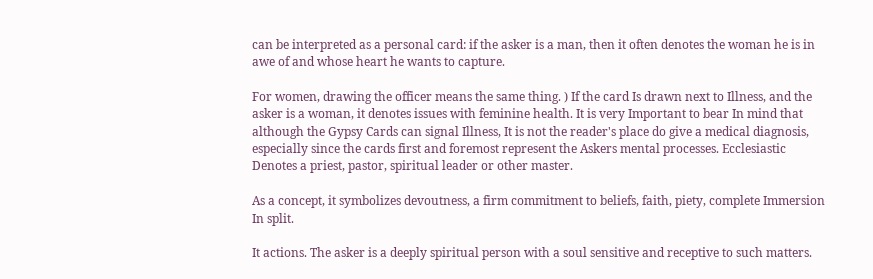can be interpreted as a personal card: if the asker is a man, then it often denotes the woman he is in awe of and whose heart he wants to capture.

For women, drawing the officer means the same thing. ) If the card Is drawn next to Illness, and the asker is a woman, it denotes issues with feminine health. It is very Important to bear In mind that although the Gypsy Cards can signal Illness, It is not the reader's place do give a medical diagnosis, especially since the cards first and foremost represent the Askers mental processes. Ecclesiastic Denotes a priest, pastor, spiritual leader or other master.

As a concept, it symbolizes devoutness, a firm commitment to beliefs, faith, piety, complete Immersion In split.

It actions. The asker is a deeply spiritual person with a soul sensitive and receptive to such matters.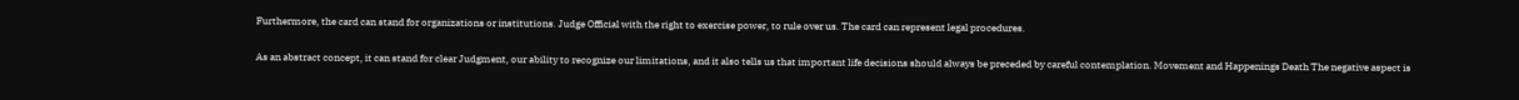Furthermore, the card can stand for organizations or institutions. Judge Official with the right to exercise power, to rule over us. The card can represent legal procedures.

As an abstract concept, it can stand for clear Judgment, our ability to recognize our limitations, and it also tells us that important life decisions should always be preceded by careful contemplation. Movement and Happenings Death The negative aspect is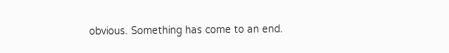obvious. Something has come to an end.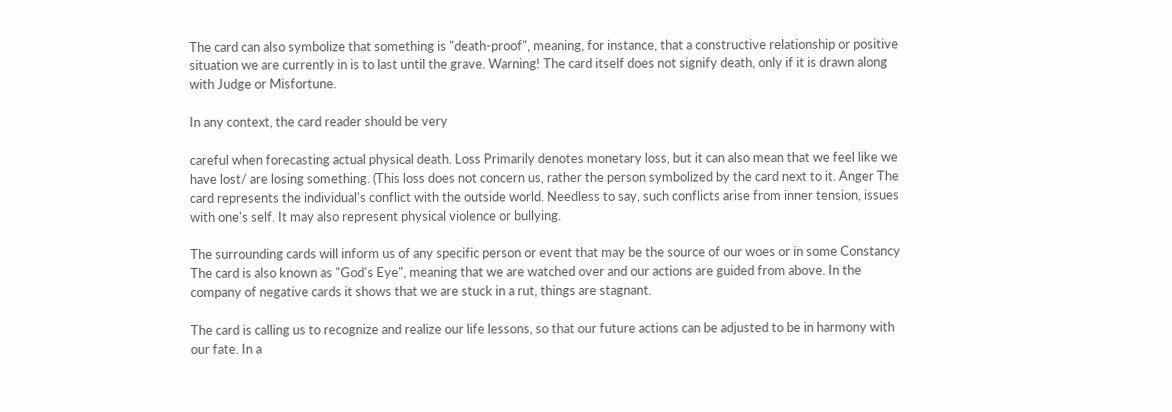The card can also symbolize that something is "death-proof", meaning, for instance, that a constructive relationship or positive situation we are currently in is to last until the grave. Warning! The card itself does not signify death, only if it is drawn along with Judge or Misfortune.

In any context, the card reader should be very

careful when forecasting actual physical death. Loss Primarily denotes monetary loss, but it can also mean that we feel like we have lost/ are losing something. (This loss does not concern us, rather the person symbolized by the card next to it. Anger The card represents the individual's conflict with the outside world. Needless to say, such conflicts arise from inner tension, issues with one's self. It may also represent physical violence or bullying.

The surrounding cards will inform us of any specific person or event that may be the source of our woes or in some Constancy The card is also known as "God's Eye", meaning that we are watched over and our actions are guided from above. In the company of negative cards it shows that we are stuck in a rut, things are stagnant.

The card is calling us to recognize and realize our life lessons, so that our future actions can be adjusted to be in harmony with our fate. In a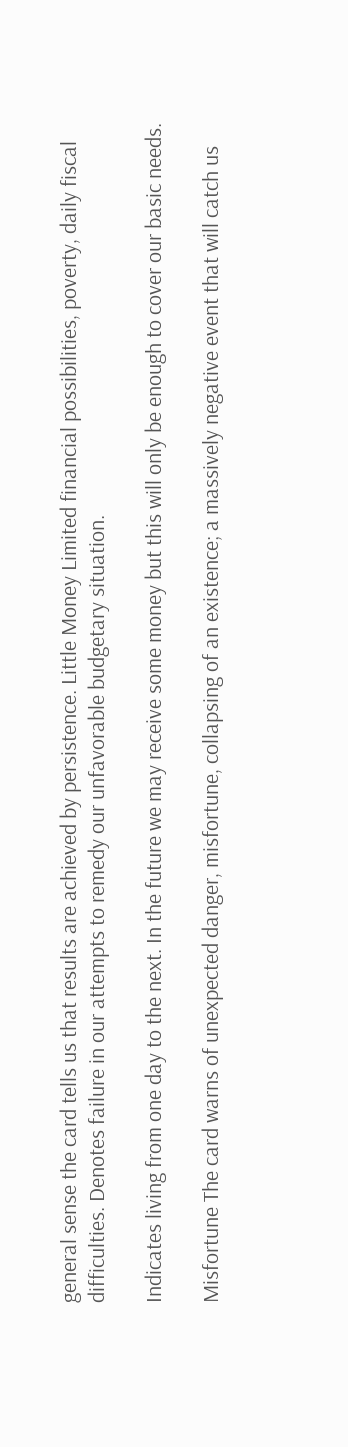general sense the card tells us that results are achieved by persistence. Little Money Limited financial possibilities, poverty, daily fiscal difficulties. Denotes failure in our attempts to remedy our unfavorable budgetary situation.

Indicates living from one day to the next. In the future we may receive some money but this will only be enough to cover our basic needs.

Misfortune The card warns of unexpected danger, misfortune, collapsing of an existence; a massively negative event that will catch us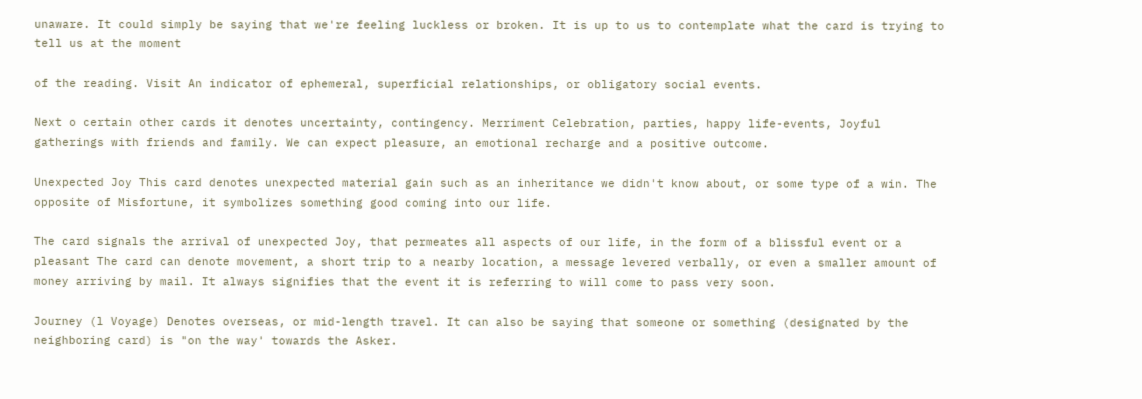unaware. It could simply be saying that we're feeling luckless or broken. It is up to us to contemplate what the card is trying to tell us at the moment

of the reading. Visit An indicator of ephemeral, superficial relationships, or obligatory social events.

Next o certain other cards it denotes uncertainty, contingency. Merriment Celebration, parties, happy life-events, Joyful gatherings with friends and family. We can expect pleasure, an emotional recharge and a positive outcome.

Unexpected Joy This card denotes unexpected material gain such as an inheritance we didn't know about, or some type of a win. The opposite of Misfortune, it symbolizes something good coming into our life.

The card signals the arrival of unexpected Joy, that permeates all aspects of our life, in the form of a blissful event or a pleasant The card can denote movement, a short trip to a nearby location, a message levered verbally, or even a smaller amount of money arriving by mail. It always signifies that the event it is referring to will come to pass very soon.

Journey (l Voyage) Denotes overseas, or mid-length travel. It can also be saying that someone or something (designated by the neighboring card) is "on the way' towards the Asker.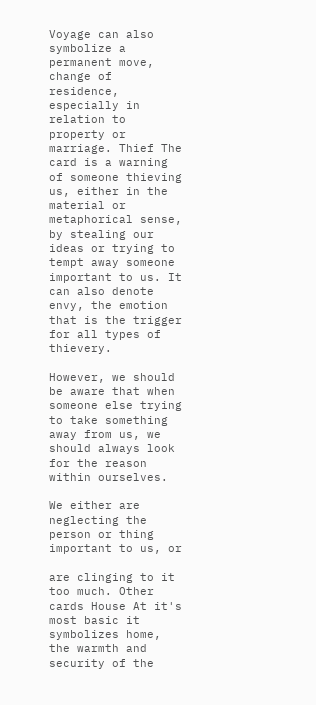Voyage can also symbolize a permanent move, change of residence, especially in relation to property or marriage. Thief The card is a warning of someone thieving us, either in the material or metaphorical sense, by stealing our ideas or trying to tempt away someone important to us. It can also denote envy, the emotion that is the trigger for all types of thievery.

However, we should be aware that when someone else trying to take something away from us, we should always look for the reason within ourselves.

We either are neglecting the person or thing important to us, or

are clinging to it too much. Other cards House At it's most basic it symbolizes home, the warmth and security of the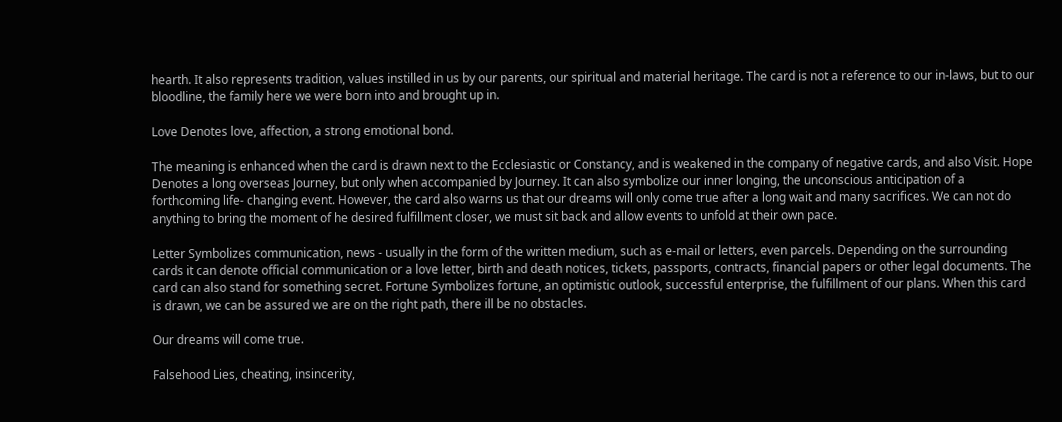hearth. It also represents tradition, values instilled in us by our parents, our spiritual and material heritage. The card is not a reference to our in-laws, but to our bloodline, the family here we were born into and brought up in.

Love Denotes love, affection, a strong emotional bond.

The meaning is enhanced when the card is drawn next to the Ecclesiastic or Constancy, and is weakened in the company of negative cards, and also Visit. Hope Denotes a long overseas Journey, but only when accompanied by Journey. It can also symbolize our inner longing, the unconscious anticipation of a forthcoming life- changing event. However, the card also warns us that our dreams will only come true after a long wait and many sacrifices. We can not do anything to bring the moment of he desired fulfillment closer, we must sit back and allow events to unfold at their own pace.

Letter Symbolizes communication, news - usually in the form of the written medium, such as e-mail or letters, even parcels. Depending on the surrounding cards it can denote official communication or a love letter, birth and death notices, tickets, passports, contracts, financial papers or other legal documents. The card can also stand for something secret. Fortune Symbolizes fortune, an optimistic outlook, successful enterprise, the fulfillment of our plans. When this card is drawn, we can be assured we are on the right path, there ill be no obstacles.

Our dreams will come true.

Falsehood Lies, cheating, insincerity,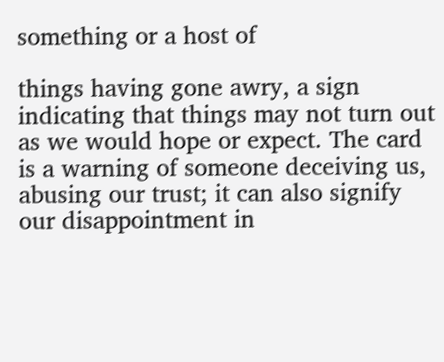something or a host of

things having gone awry, a sign indicating that things may not turn out as we would hope or expect. The card is a warning of someone deceiving us, abusing our trust; it can also signify our disappointment in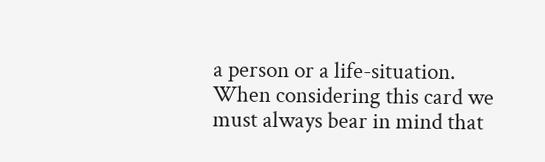a person or a life-situation. When considering this card we must always bear in mind that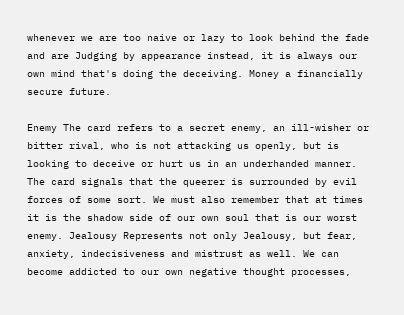whenever we are too naive or lazy to look behind the fade and are Judging by appearance instead, it is always our own mind that's doing the deceiving. Money a financially secure future.

Enemy The card refers to a secret enemy, an ill-wisher or bitter rival, who is not attacking us openly, but is looking to deceive or hurt us in an underhanded manner. The card signals that the queerer is surrounded by evil forces of some sort. We must also remember that at times it is the shadow side of our own soul that is our worst enemy. Jealousy Represents not only Jealousy, but fear, anxiety, indecisiveness and mistrust as well. We can become addicted to our own negative thought processes,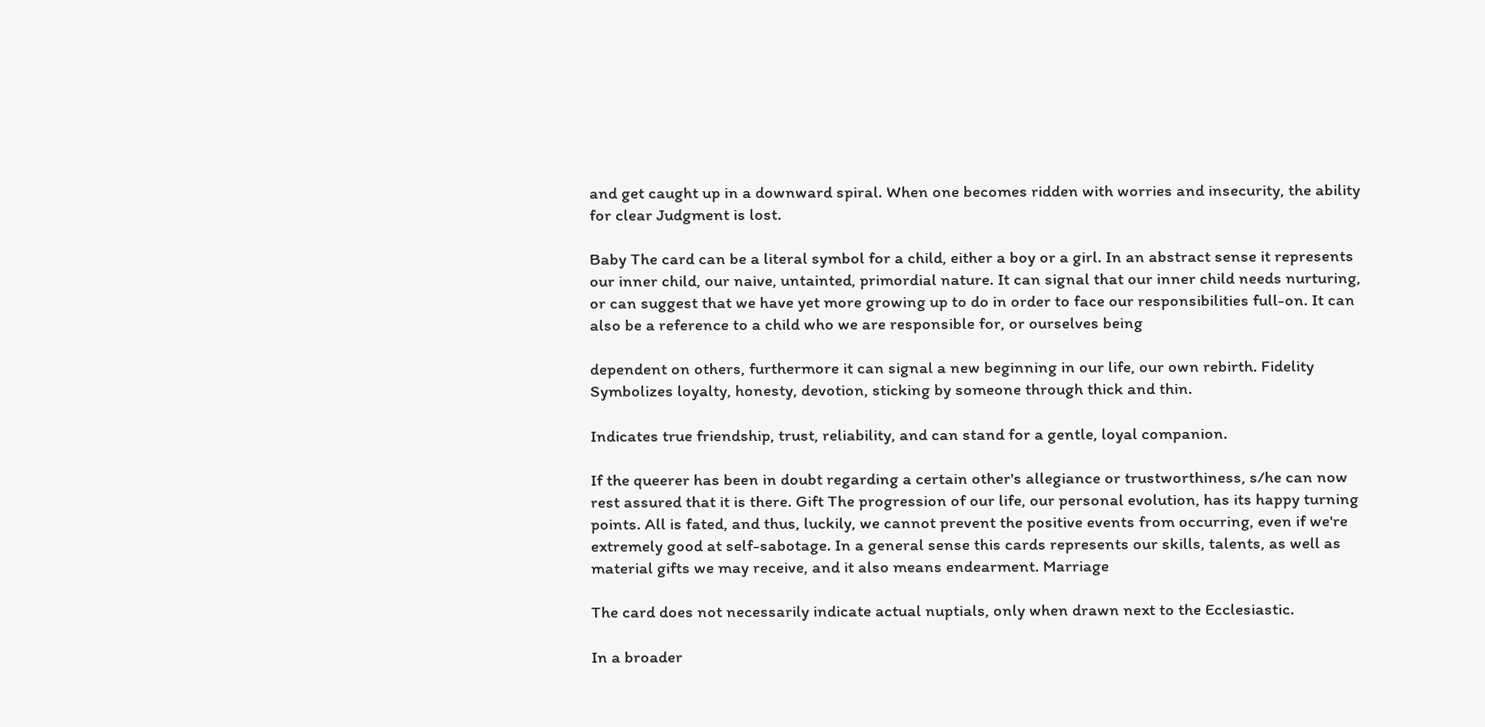and get caught up in a downward spiral. When one becomes ridden with worries and insecurity, the ability for clear Judgment is lost.

Baby The card can be a literal symbol for a child, either a boy or a girl. In an abstract sense it represents our inner child, our naive, untainted, primordial nature. It can signal that our inner child needs nurturing, or can suggest that we have yet more growing up to do in order to face our responsibilities full-on. It can also be a reference to a child who we are responsible for, or ourselves being

dependent on others, furthermore it can signal a new beginning in our life, our own rebirth. Fidelity Symbolizes loyalty, honesty, devotion, sticking by someone through thick and thin.

Indicates true friendship, trust, reliability, and can stand for a gentle, loyal companion.

If the queerer has been in doubt regarding a certain other's allegiance or trustworthiness, s/he can now rest assured that it is there. Gift The progression of our life, our personal evolution, has its happy turning points. All is fated, and thus, luckily, we cannot prevent the positive events from occurring, even if we're extremely good at self-sabotage. In a general sense this cards represents our skills, talents, as well as material gifts we may receive, and it also means endearment. Marriage

The card does not necessarily indicate actual nuptials, only when drawn next to the Ecclesiastic.

In a broader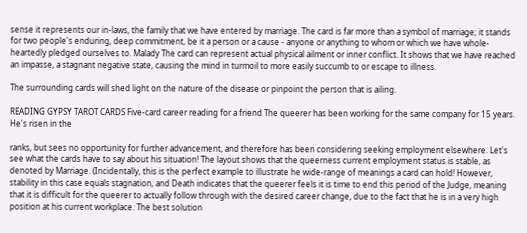sense it represents our in-laws, the family that we have entered by marriage. The card is far more than a symbol of marriage; it stands for two people's enduring, deep commitment, be it a person or a cause - anyone or anything to whom or which we have whole-heartedly pledged ourselves to. Malady The card can represent actual physical ailment or inner conflict. It shows that we have reached an impasse, a stagnant negative state, causing the mind in turmoil to more easily succumb to or escape to illness.

The surrounding cards will shed light on the nature of the disease or pinpoint the person that is ailing.

READING GYPSY TAROT CARDS Five-card career reading for a friend The queerer has been working for the same company for 15 years. He's risen in the

ranks, but sees no opportunity for further advancement, and therefore has been considering seeking employment elsewhere. Let's see what the cards have to say about his situation! The layout shows that the queerness current employment status is stable, as denoted by Marriage. (Incidentally, this is the perfect example to illustrate he wide-range of meanings a card can hold! However, stability in this case equals stagnation, and Death indicates that the queerer feels it is time to end this period of the Judge, meaning that it is difficult for the queerer to actually follow through with the desired career change, due to the fact that he is in a very high position at his current workplace. The best solution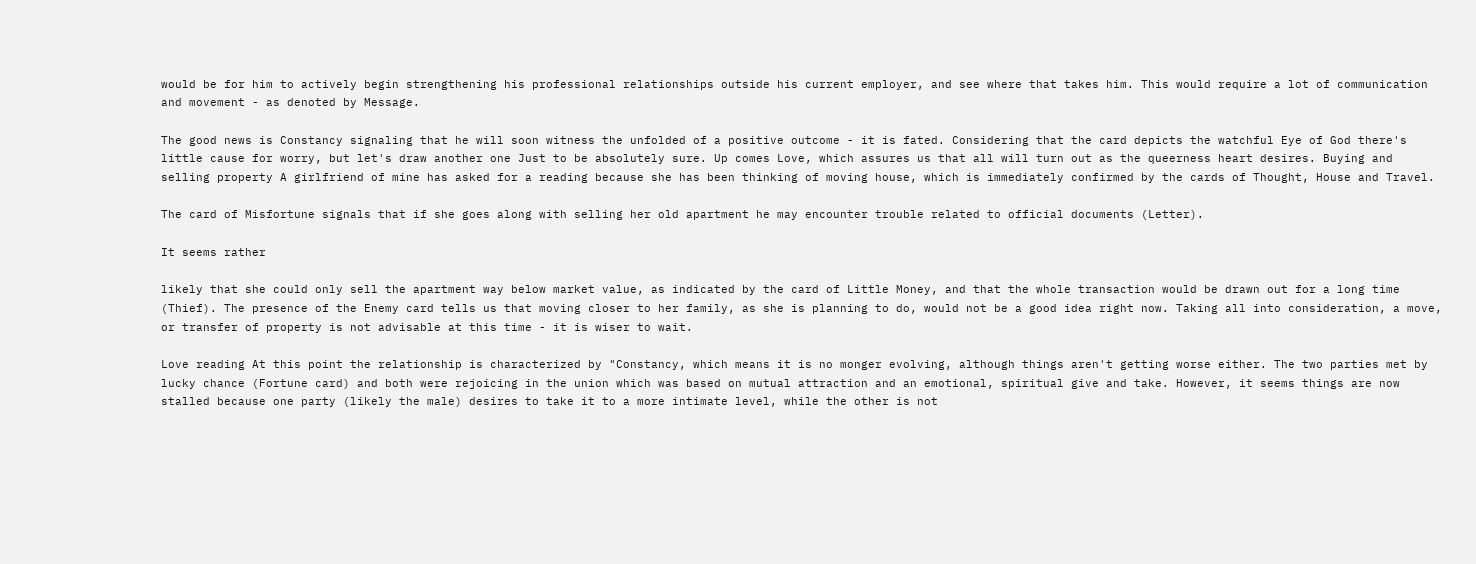would be for him to actively begin strengthening his professional relationships outside his current employer, and see where that takes him. This would require a lot of communication and movement - as denoted by Message.

The good news is Constancy signaling that he will soon witness the unfolded of a positive outcome - it is fated. Considering that the card depicts the watchful Eye of God there's little cause for worry, but let's draw another one Just to be absolutely sure. Up comes Love, which assures us that all will turn out as the queerness heart desires. Buying and selling property A girlfriend of mine has asked for a reading because she has been thinking of moving house, which is immediately confirmed by the cards of Thought, House and Travel.

The card of Misfortune signals that if she goes along with selling her old apartment he may encounter trouble related to official documents (Letter).

It seems rather

likely that she could only sell the apartment way below market value, as indicated by the card of Little Money, and that the whole transaction would be drawn out for a long time (Thief). The presence of the Enemy card tells us that moving closer to her family, as she is planning to do, would not be a good idea right now. Taking all into consideration, a move, or transfer of property is not advisable at this time - it is wiser to wait.

Love reading At this point the relationship is characterized by "Constancy, which means it is no monger evolving, although things aren't getting worse either. The two parties met by lucky chance (Fortune card) and both were rejoicing in the union which was based on mutual attraction and an emotional, spiritual give and take. However, it seems things are now stalled because one party (likely the male) desires to take it to a more intimate level, while the other is not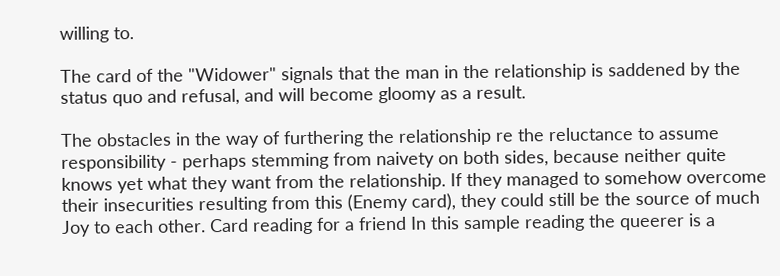willing to.

The card of the "Widower" signals that the man in the relationship is saddened by the status quo and refusal, and will become gloomy as a result.

The obstacles in the way of furthering the relationship re the reluctance to assume responsibility - perhaps stemming from naivety on both sides, because neither quite knows yet what they want from the relationship. If they managed to somehow overcome their insecurities resulting from this (Enemy card), they could still be the source of much Joy to each other. Card reading for a friend In this sample reading the queerer is a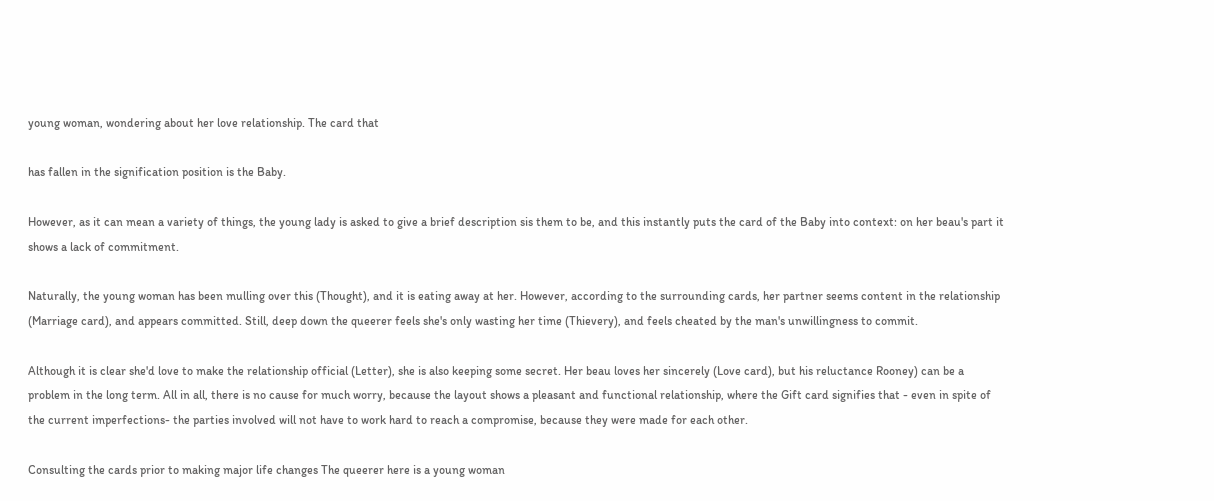young woman, wondering about her love relationship. The card that

has fallen in the signification position is the Baby.

However, as it can mean a variety of things, the young lady is asked to give a brief description sis them to be, and this instantly puts the card of the Baby into context: on her beau's part it shows a lack of commitment.

Naturally, the young woman has been mulling over this (Thought), and it is eating away at her. However, according to the surrounding cards, her partner seems content in the relationship (Marriage card), and appears committed. Still, deep down the queerer feels she's only wasting her time (Thievery), and feels cheated by the man's unwillingness to commit.

Although it is clear she'd love to make the relationship official (Letter), she is also keeping some secret. Her beau loves her sincerely (Love card), but his reluctance Rooney) can be a problem in the long term. All in all, there is no cause for much worry, because the layout shows a pleasant and functional relationship, where the Gift card signifies that - even in spite of the current imperfections- the parties involved will not have to work hard to reach a compromise, because they were made for each other.

Consulting the cards prior to making major life changes The queerer here is a young woman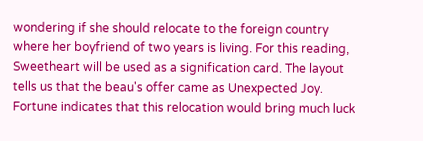wondering if she should relocate to the foreign country where her boyfriend of two years is living. For this reading, Sweetheart will be used as a signification card. The layout tells us that the beau's offer came as Unexpected Joy. Fortune indicates that this relocation would bring much luck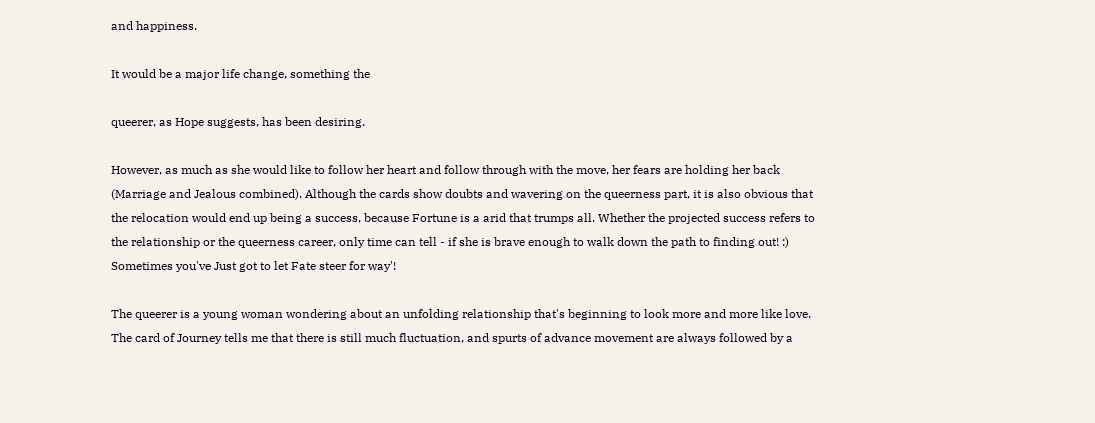and happiness.

It would be a major life change, something the

queerer, as Hope suggests, has been desiring.

However, as much as she would like to follow her heart and follow through with the move, her fears are holding her back (Marriage and Jealous combined). Although the cards show doubts and wavering on the queerness part, it is also obvious that the relocation would end up being a success, because Fortune is a arid that trumps all. Whether the projected success refers to the relationship or the queerness career, only time can tell - if she is brave enough to walk down the path to finding out! :) Sometimes you've Just got to let Fate steer for way'!

The queerer is a young woman wondering about an unfolding relationship that's beginning to look more and more like love. The card of Journey tells me that there is still much fluctuation, and spurts of advance movement are always followed by a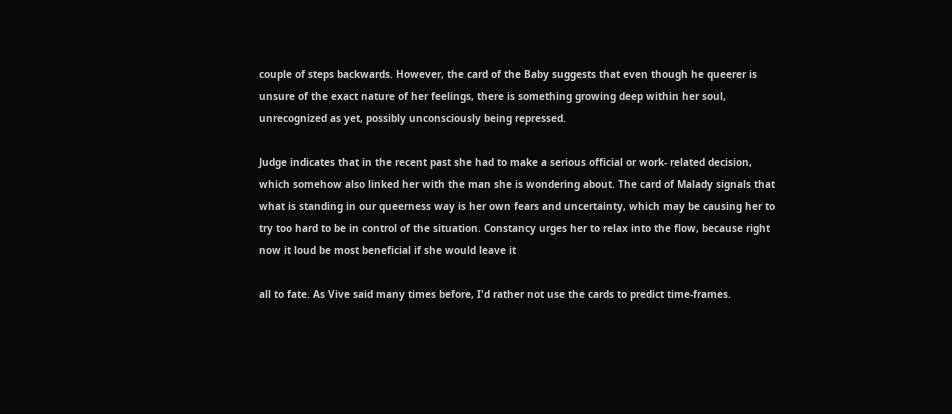couple of steps backwards. However, the card of the Baby suggests that even though he queerer is unsure of the exact nature of her feelings, there is something growing deep within her soul, unrecognized as yet, possibly unconsciously being repressed.

Judge indicates that in the recent past she had to make a serious official or work- related decision, which somehow also linked her with the man she is wondering about. The card of Malady signals that what is standing in our queerness way is her own fears and uncertainty, which may be causing her to try too hard to be in control of the situation. Constancy urges her to relax into the flow, because right now it loud be most beneficial if she would leave it

all to fate. As Vive said many times before, I'd rather not use the cards to predict time-frames.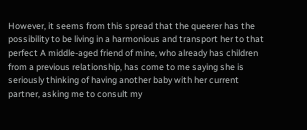However, it seems from this spread that the queerer has the possibility to be living in a harmonious and transport her to that perfect A middle-aged friend of mine, who already has children from a previous relationship, has come to me saying she is seriously thinking of having another baby with her current partner, asking me to consult my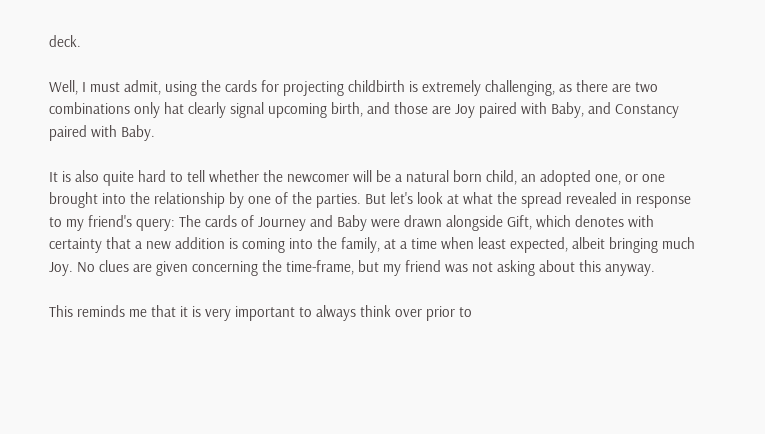deck.

Well, I must admit, using the cards for projecting childbirth is extremely challenging, as there are two combinations only hat clearly signal upcoming birth, and those are Joy paired with Baby, and Constancy paired with Baby.

It is also quite hard to tell whether the newcomer will be a natural born child, an adopted one, or one brought into the relationship by one of the parties. But let's look at what the spread revealed in response to my friend's query: The cards of Journey and Baby were drawn alongside Gift, which denotes with certainty that a new addition is coming into the family, at a time when least expected, albeit bringing much Joy. No clues are given concerning the time-frame, but my friend was not asking about this anyway.

This reminds me that it is very important to always think over prior to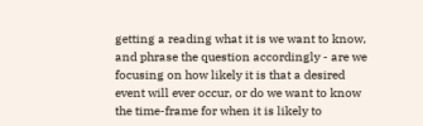getting a reading what it is we want to know, and phrase the question accordingly - are we focusing on how likely it is that a desired event will ever occur, or do we want to know the time-frame for when it is likely to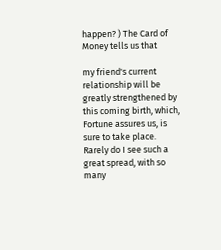happen? ) The Card of Money tells us that

my friend's current relationship will be greatly strengthened by this coming birth, which, Fortune assures us, is sure to take place. Rarely do I see such a great spread, with so many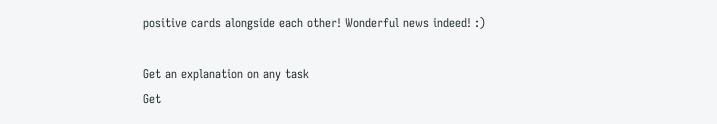positive cards alongside each other! Wonderful news indeed! :)

Get an explanation on any task
Get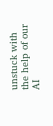unstuck with the help of our AI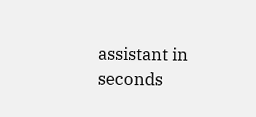assistant in seconds